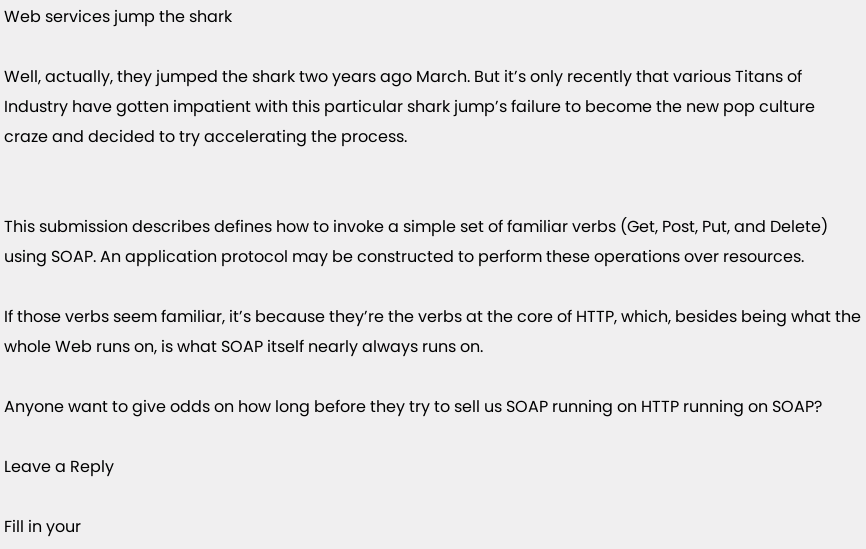Web services jump the shark

Well, actually, they jumped the shark two years ago March. But it’s only recently that various Titans of Industry have gotten impatient with this particular shark jump’s failure to become the new pop culture craze and decided to try accelerating the process.


This submission describes defines how to invoke a simple set of familiar verbs (Get, Post, Put, and Delete) using SOAP. An application protocol may be constructed to perform these operations over resources.

If those verbs seem familiar, it’s because they’re the verbs at the core of HTTP, which, besides being what the whole Web runs on, is what SOAP itself nearly always runs on.

Anyone want to give odds on how long before they try to sell us SOAP running on HTTP running on SOAP?

Leave a Reply

Fill in your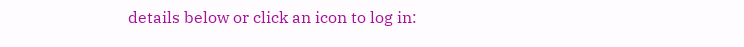details below or click an icon to log in: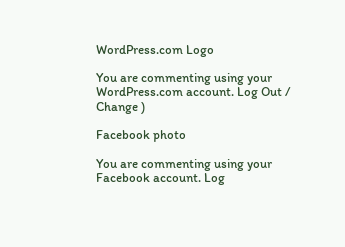WordPress.com Logo

You are commenting using your WordPress.com account. Log Out /  Change )

Facebook photo

You are commenting using your Facebook account. Log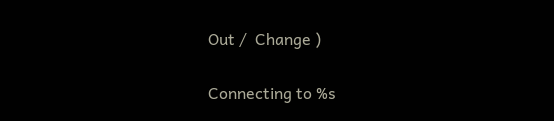Out /  Change )

Connecting to %s